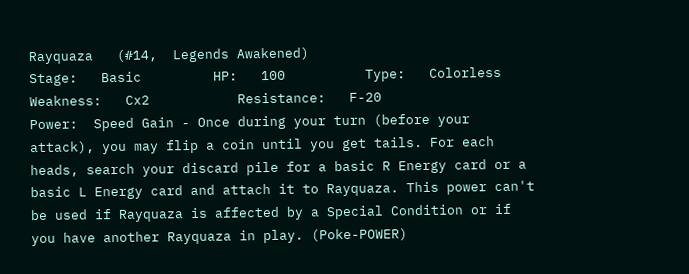Rayquaza   (#14,  Legends Awakened)
Stage:   Basic         HP:   100          Type:   Colorless           Weakness:   Cx2           Resistance:   F-20
Power:  Speed Gain - Once during your turn (before your attack), you may flip a coin until you get tails. For each heads, search your discard pile for a basic R Energy card or a basic L Energy card and attach it to Rayquaza. This power can't be used if Rayquaza is affected by a Special Condition or if you have another Rayquaza in play. (Poke-POWER)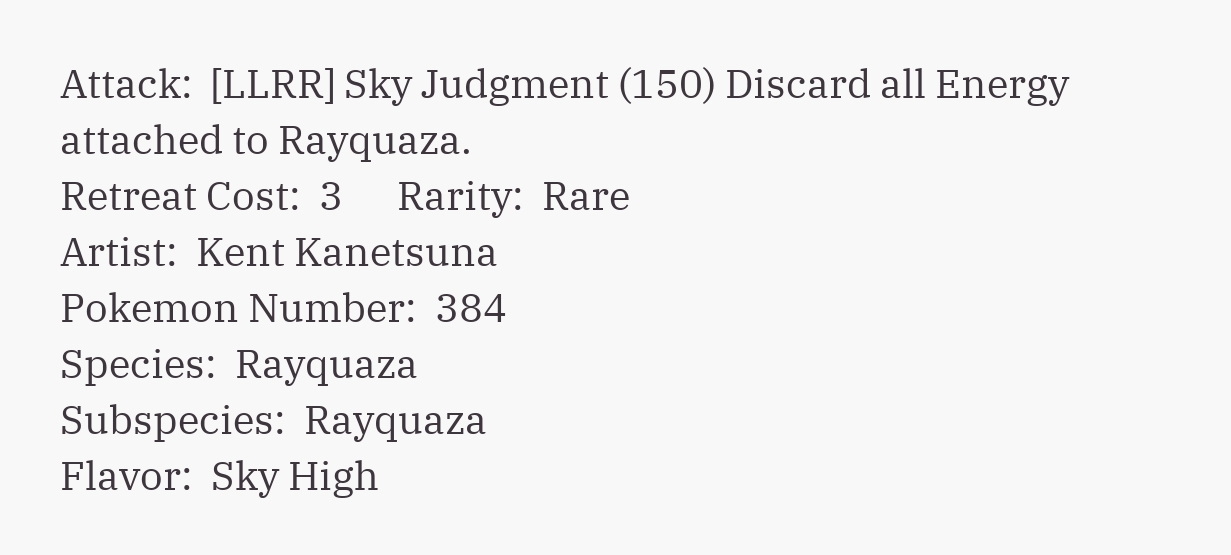Attack:  [LLRR] Sky Judgment (150) Discard all Energy attached to Rayquaza.
Retreat Cost:  3      Rarity:  Rare
Artist:  Kent Kanetsuna
Pokemon Number:  384
Species:  Rayquaza
Subspecies:  Rayquaza
Flavor:  Sky High